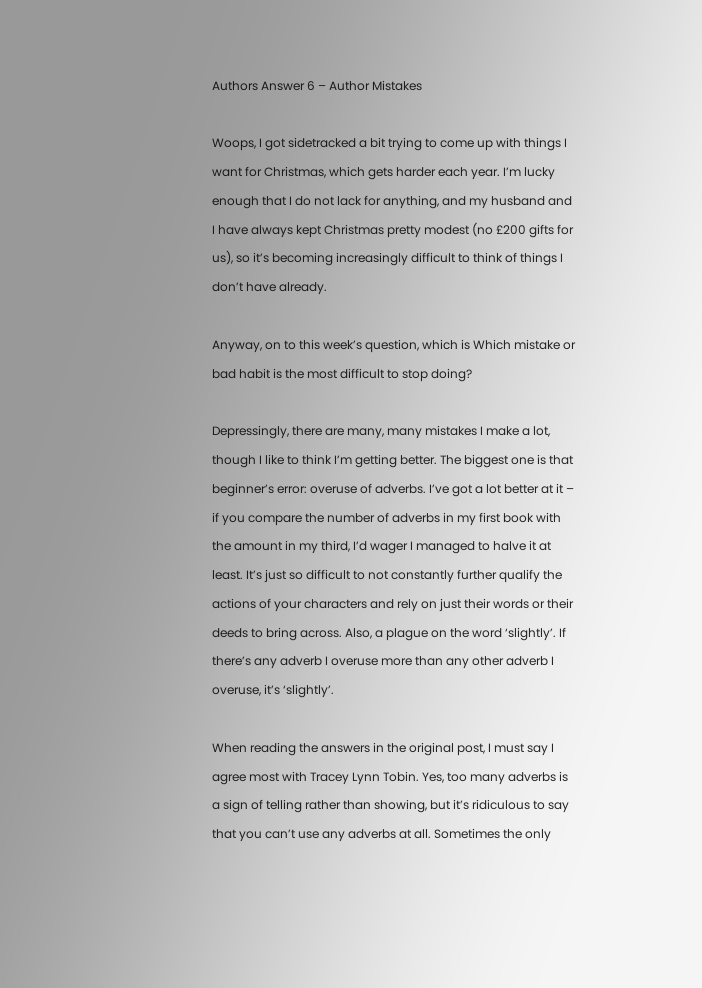Authors Answer 6 – Author Mistakes

Woops, I got sidetracked a bit trying to come up with things I want for Christmas, which gets harder each year. I’m lucky enough that I do not lack for anything, and my husband and I have always kept Christmas pretty modest (no £200 gifts for us), so it’s becoming increasingly difficult to think of things I don’t have already.

Anyway, on to this week’s question, which is Which mistake or bad habit is the most difficult to stop doing?

Depressingly, there are many, many mistakes I make a lot, though I like to think I’m getting better. The biggest one is that beginner’s error: overuse of adverbs. I’ve got a lot better at it – if you compare the number of adverbs in my first book with the amount in my third, I’d wager I managed to halve it at least. It’s just so difficult to not constantly further qualify the actions of your characters and rely on just their words or their deeds to bring across. Also, a plague on the word ‘slightly’. If there’s any adverb I overuse more than any other adverb I overuse, it’s ‘slightly’.

When reading the answers in the original post, I must say I agree most with Tracey Lynn Tobin. Yes, too many adverbs is a sign of telling rather than showing, but it’s ridiculous to say that you can’t use any adverbs at all. Sometimes the only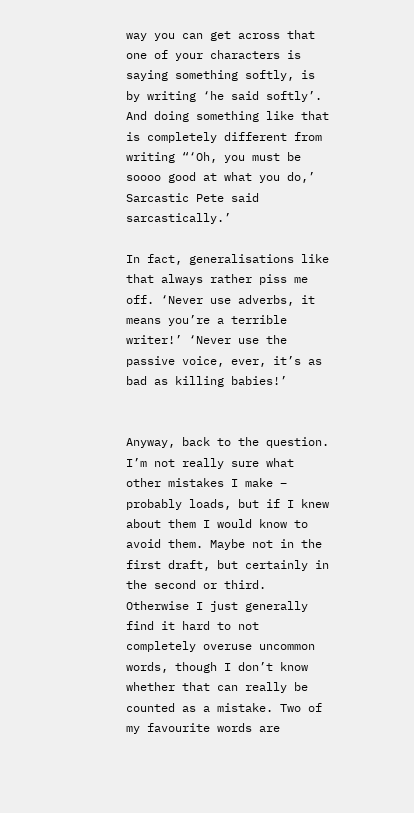way you can get across that one of your characters is saying something softly, is by writing ‘he said softly’.  And doing something like that is completely different from writing “‘Oh, you must be soooo good at what you do,’ Sarcastic Pete said sarcastically.’

In fact, generalisations like that always rather piss me off. ‘Never use adverbs, it means you’re a terrible writer!’ ‘Never use the passive voice, ever, it’s as bad as killing babies!’


Anyway, back to the question. I’m not really sure what other mistakes I make – probably loads, but if I knew about them I would know to avoid them. Maybe not in the first draft, but certainly in the second or third. Otherwise I just generally find it hard to not completely overuse uncommon words, though I don’t know whether that can really be counted as a mistake. Two of my favourite words are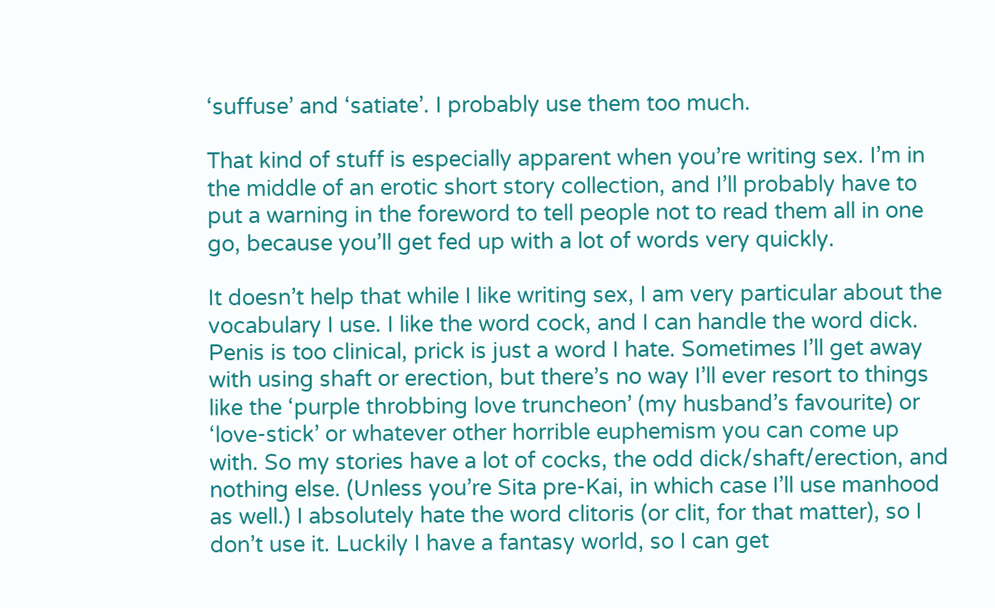‘suffuse’ and ‘satiate’. I probably use them too much.

That kind of stuff is especially apparent when you’re writing sex. I’m in the middle of an erotic short story collection, and I’ll probably have to put a warning in the foreword to tell people not to read them all in one go, because you’ll get fed up with a lot of words very quickly.

It doesn’t help that while I like writing sex, I am very particular about the vocabulary I use. I like the word cock, and I can handle the word dick. Penis is too clinical, prick is just a word I hate. Sometimes I’ll get away with using shaft or erection, but there’s no way I’ll ever resort to things like the ‘purple throbbing love truncheon’ (my husband’s favourite) or ‘love-stick’ or whatever other horrible euphemism you can come up with. So my stories have a lot of cocks, the odd dick/shaft/erection, and nothing else. (Unless you’re Sita pre-Kai, in which case I’ll use manhood as well.) I absolutely hate the word clitoris (or clit, for that matter), so I don’t use it. Luckily I have a fantasy world, so I can get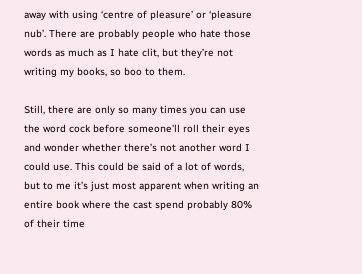away with using ‘centre of pleasure’ or ‘pleasure nub’. There are probably people who hate those words as much as I hate clit, but they’re not writing my books, so boo to them.

Still, there are only so many times you can use the word cock before someone’ll roll their eyes and wonder whether there’s not another word I could use. This could be said of a lot of words, but to me it’s just most apparent when writing an entire book where the cast spend probably 80% of their time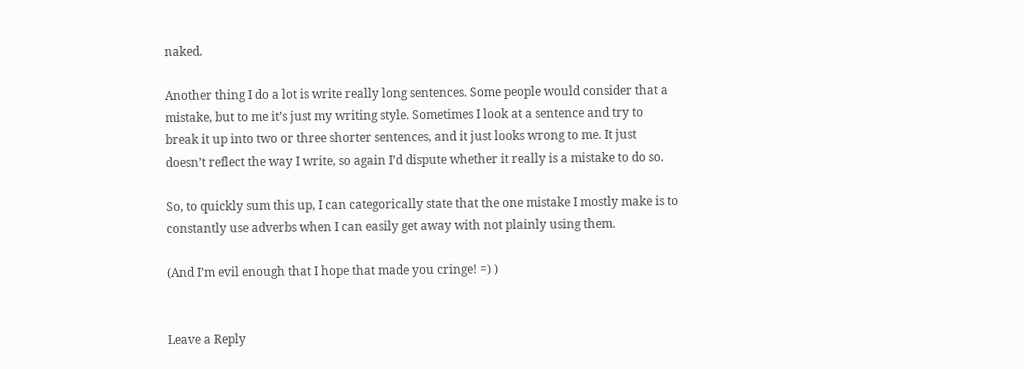naked.

Another thing I do a lot is write really long sentences. Some people would consider that a mistake, but to me it’s just my writing style. Sometimes I look at a sentence and try to break it up into two or three shorter sentences, and it just looks wrong to me. It just doesn’t reflect the way I write, so again I’d dispute whether it really is a mistake to do so.

So, to quickly sum this up, I can categorically state that the one mistake I mostly make is to constantly use adverbs when I can easily get away with not plainly using them.

(And I’m evil enough that I hope that made you cringe! =) )


Leave a Reply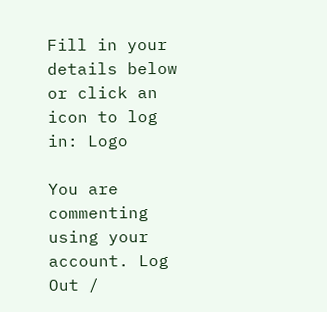Fill in your details below or click an icon to log in: Logo

You are commenting using your account. Log Out /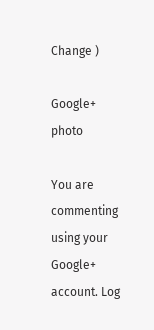Change )

Google+ photo

You are commenting using your Google+ account. Log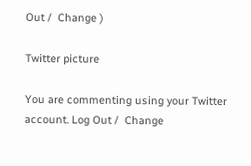Out /  Change )

Twitter picture

You are commenting using your Twitter account. Log Out /  Change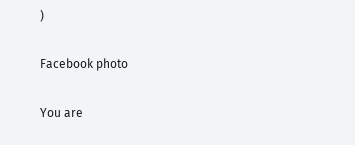)

Facebook photo

You are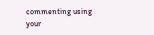commenting using your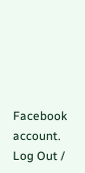Facebook account. Log Out /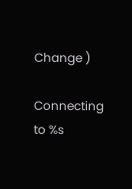Change )

Connecting to %s